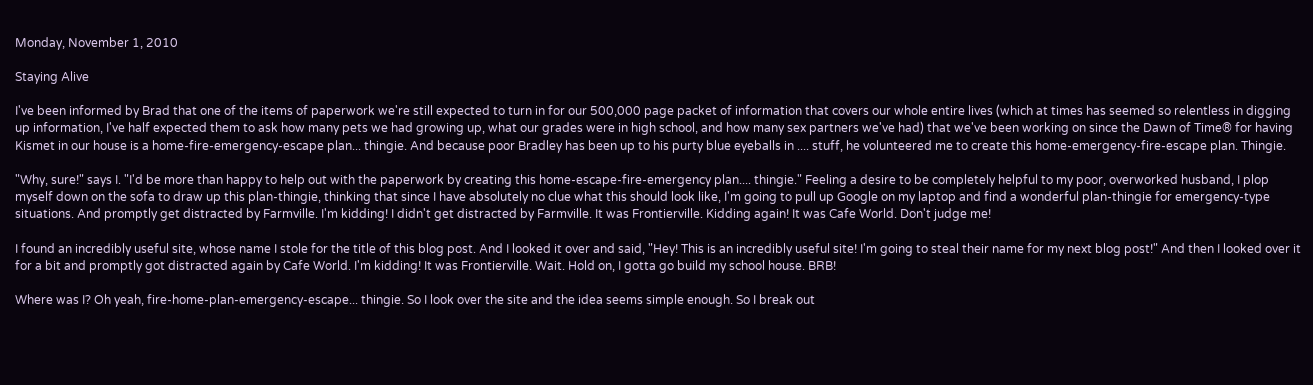Monday, November 1, 2010

Staying Alive

I've been informed by Brad that one of the items of paperwork we're still expected to turn in for our 500,000 page packet of information that covers our whole entire lives (which at times has seemed so relentless in digging up information, I've half expected them to ask how many pets we had growing up, what our grades were in high school, and how many sex partners we've had) that we've been working on since the Dawn of Time® for having Kismet in our house is a home-fire-emergency-escape plan... thingie. And because poor Bradley has been up to his purty blue eyeballs in .... stuff, he volunteered me to create this home-emergency-fire-escape plan. Thingie.

"Why, sure!" says I. "I'd be more than happy to help out with the paperwork by creating this home-escape-fire-emergency plan.... thingie." Feeling a desire to be completely helpful to my poor, overworked husband, I plop myself down on the sofa to draw up this plan-thingie, thinking that since I have absolutely no clue what this should look like, I'm going to pull up Google on my laptop and find a wonderful plan-thingie for emergency-type situations. And promptly get distracted by Farmville. I'm kidding! I didn't get distracted by Farmville. It was Frontierville. Kidding again! It was Cafe World. Don't judge me!

I found an incredibly useful site, whose name I stole for the title of this blog post. And I looked it over and said, "Hey! This is an incredibly useful site! I'm going to steal their name for my next blog post!" And then I looked over it for a bit and promptly got distracted again by Cafe World. I'm kidding! It was Frontierville. Wait. Hold on, I gotta go build my school house. BRB!

Where was I? Oh yeah, fire-home-plan-emergency-escape... thingie. So I look over the site and the idea seems simple enough. So I break out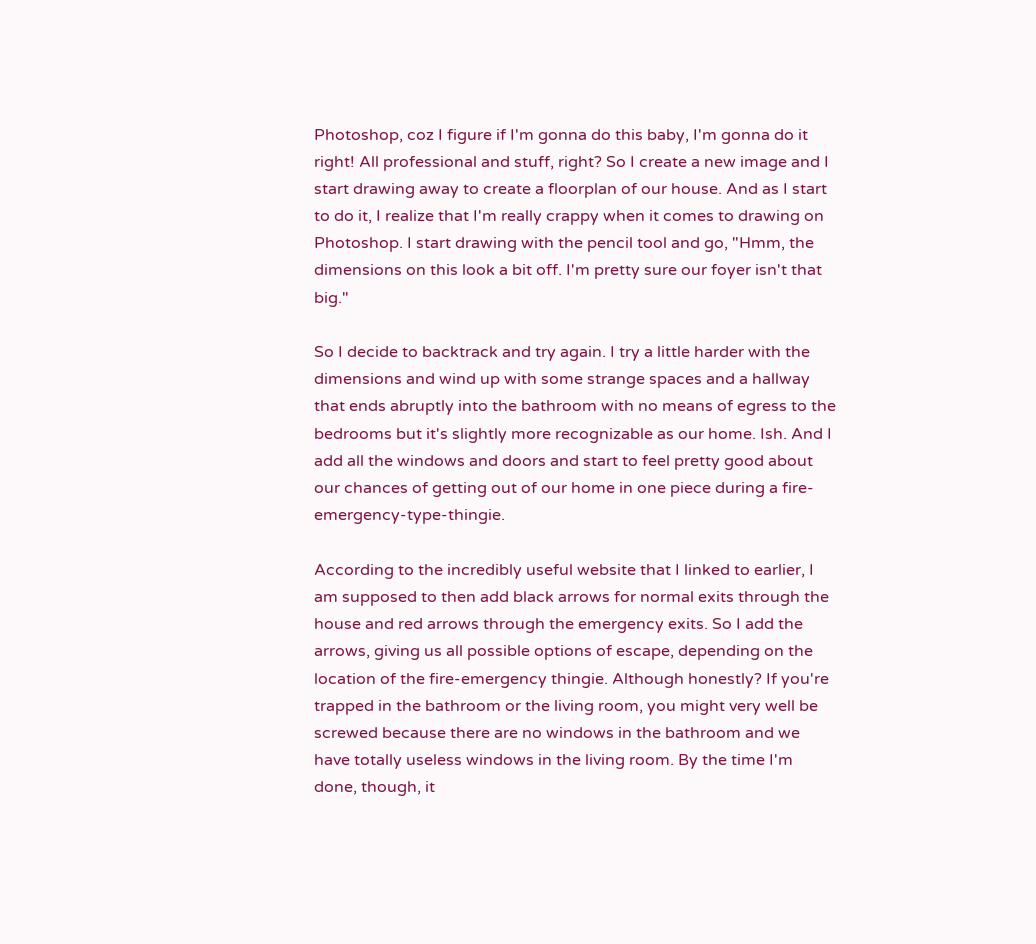Photoshop, coz I figure if I'm gonna do this baby, I'm gonna do it right! All professional and stuff, right? So I create a new image and I start drawing away to create a floorplan of our house. And as I start to do it, I realize that I'm really crappy when it comes to drawing on Photoshop. I start drawing with the pencil tool and go, "Hmm, the dimensions on this look a bit off. I'm pretty sure our foyer isn't that big."

So I decide to backtrack and try again. I try a little harder with the dimensions and wind up with some strange spaces and a hallway that ends abruptly into the bathroom with no means of egress to the bedrooms but it's slightly more recognizable as our home. Ish. And I add all the windows and doors and start to feel pretty good about our chances of getting out of our home in one piece during a fire-emergency-type-thingie.

According to the incredibly useful website that I linked to earlier, I am supposed to then add black arrows for normal exits through the house and red arrows through the emergency exits. So I add the arrows, giving us all possible options of escape, depending on the location of the fire-emergency thingie. Although honestly? If you're trapped in the bathroom or the living room, you might very well be screwed because there are no windows in the bathroom and we have totally useless windows in the living room. By the time I'm done, though, it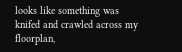looks like something was knifed and crawled across my floorplan,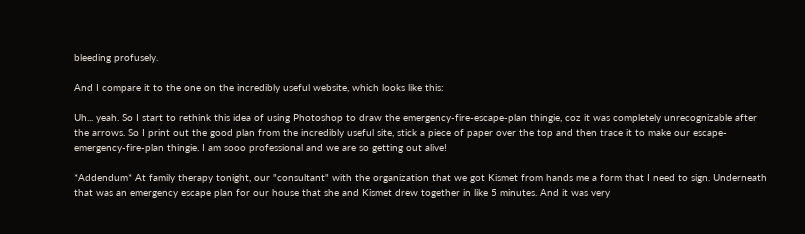bleeding profusely.

And I compare it to the one on the incredibly useful website, which looks like this:

Uh... yeah. So I start to rethink this idea of using Photoshop to draw the emergency-fire-escape-plan thingie, coz it was completely unrecognizable after the arrows. So I print out the good plan from the incredibly useful site, stick a piece of paper over the top and then trace it to make our escape-emergency-fire-plan thingie. I am sooo professional and we are so getting out alive!

*Addendum* At family therapy tonight, our "consultant" with the organization that we got Kismet from hands me a form that I need to sign. Underneath that was an emergency escape plan for our house that she and Kismet drew together in like 5 minutes. And it was very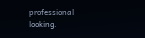professional looking.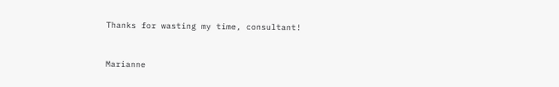Thanks for wasting my time, consultant!


Marianne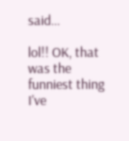said...

lol!! OK, that was the funniest thing I've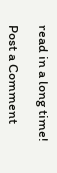read in a long time!

Post a Comment